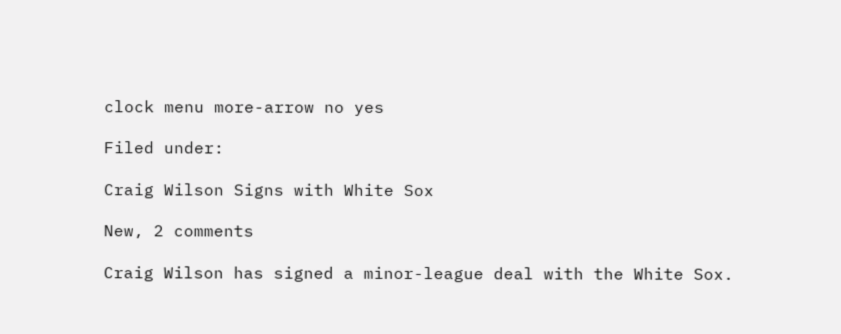clock menu more-arrow no yes

Filed under:

Craig Wilson Signs with White Sox

New, 2 comments

Craig Wilson has signed a minor-league deal with the White Sox.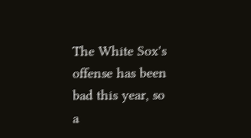The White Sox's offense has been bad this year, so a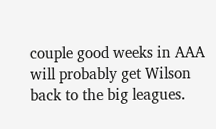couple good weeks in AAA will probably get Wilson back to the big leagues.